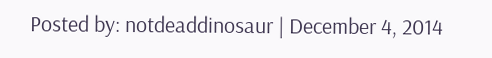Posted by: notdeaddinosaur | December 4, 2014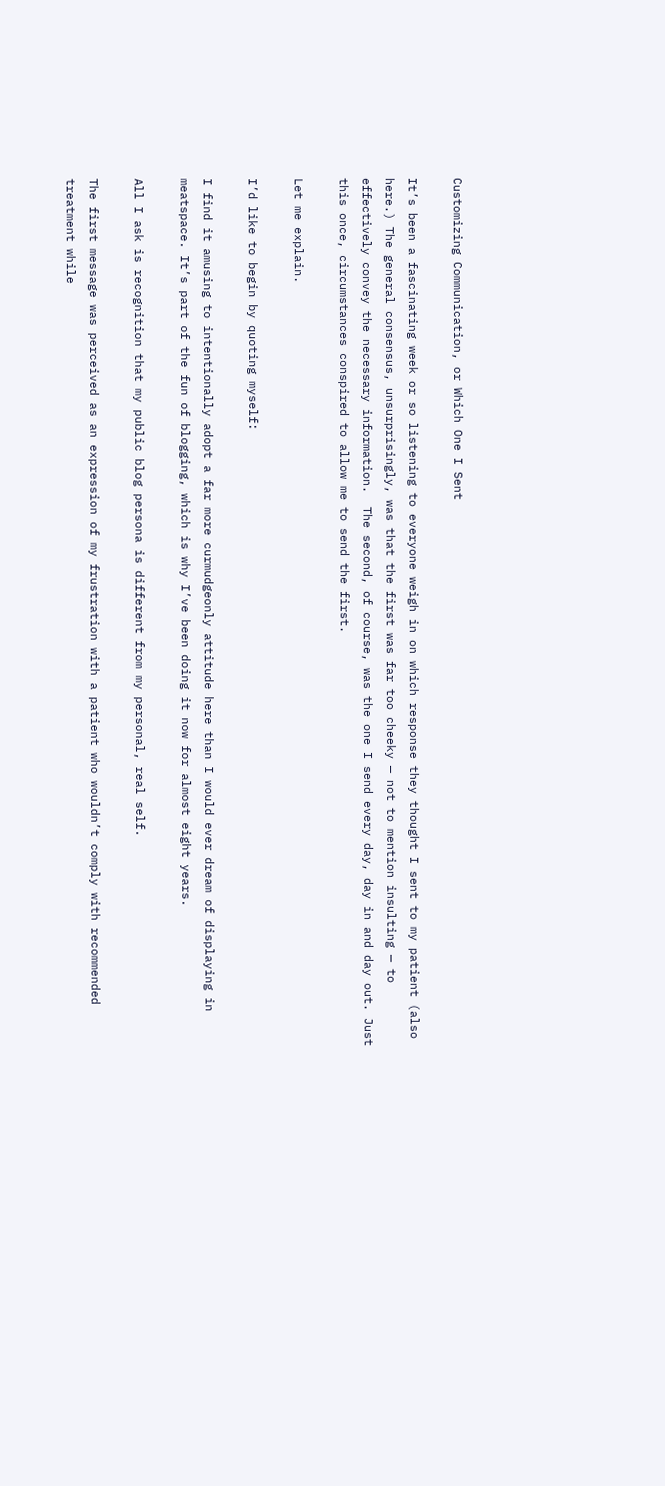Customizing Communication, or Which One I Sent

It’s been a fascinating week or so listening to everyone weigh in on which response they thought I sent to my patient (also here.) The general consensus, unsurprisingly, was that the first was far too cheeky — not to mention insulting — to effectively convey the necessary information.  The second, of course, was the one I send every day, day in and day out. Just this once, circumstances conspired to allow me to send the first.

Let me explain.

I’d like to begin by quoting myself:

I find it amusing to intentionally adopt a far more curmudgeonly attitude here than I would ever dream of displaying in meatspace. It’s part of the fun of blogging, which is why I’ve been doing it now for almost eight years.

All I ask is recognition that my public blog persona is different from my personal, real self.

The first message was perceived as an expression of my frustration with a patient who wouldn’t comply with recommended treatment while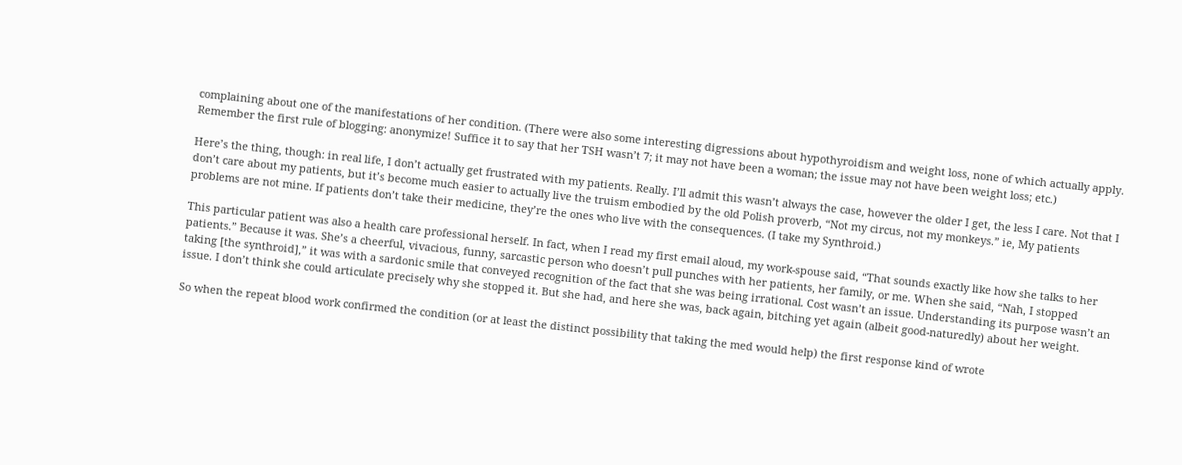complaining about one of the manifestations of her condition. (There were also some interesting digressions about hypothyroidism and weight loss, none of which actually apply. Remember the first rule of blogging: anonymize! Suffice it to say that her TSH wasn’t 7; it may not have been a woman; the issue may not have been weight loss; etc.)

Here’s the thing, though: in real life, I don’t actually get frustrated with my patients. Really. I’ll admit this wasn’t always the case, however the older I get, the less I care. Not that I don’t care about my patients, but it’s become much easier to actually live the truism embodied by the old Polish proverb, “Not my circus, not my monkeys.” ie, My patients problems are not mine. If patients don’t take their medicine, they’re the ones who live with the consequences. (I take my Synthroid.)

This particular patient was also a health care professional herself. In fact, when I read my first email aloud, my work-spouse said, “That sounds exactly like how she talks to her patients.” Because it was. She’s a cheerful, vivacious, funny, sarcastic person who doesn’t pull punches with her patients, her family, or me. When she said, “Nah, I stopped taking [the synthroid],” it was with a sardonic smile that conveyed recognition of the fact that she was being irrational. Cost wasn’t an issue. Understanding its purpose wasn’t an issue. I don’t think she could articulate precisely why she stopped it. But she had, and here she was, back again, bitching yet again (albeit good-naturedly) about her weight.

So when the repeat blood work confirmed the condition (or at least the distinct possibility that taking the med would help) the first response kind of wrote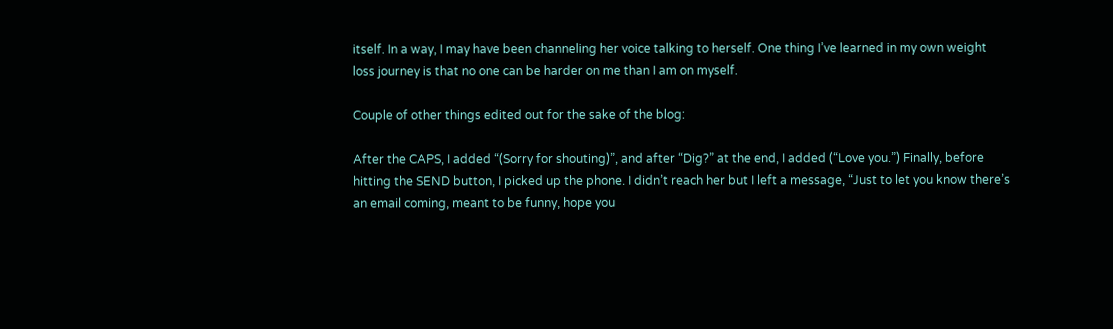itself. In a way, I may have been channeling her voice talking to herself. One thing I’ve learned in my own weight loss journey is that no one can be harder on me than I am on myself.

Couple of other things edited out for the sake of the blog:

After the CAPS, I added “(Sorry for shouting)”, and after “Dig?” at the end, I added (“Love you.”) Finally, before hitting the SEND button, I picked up the phone. I didn’t reach her but I left a message, “Just to let you know there’s an email coming, meant to be funny, hope you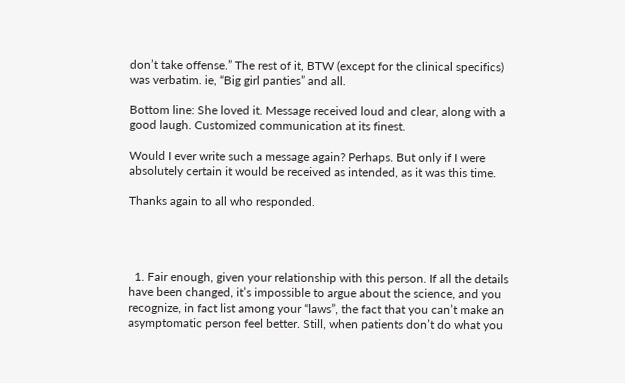don’t take offense.” The rest of it, BTW (except for the clinical specifics) was verbatim. ie, “Big girl panties” and all.

Bottom line: She loved it. Message received loud and clear, along with a good laugh. Customized communication at its finest.

Would I ever write such a message again? Perhaps. But only if I were absolutely certain it would be received as intended, as it was this time.

Thanks again to all who responded.




  1. Fair enough, given your relationship with this person. If all the details have been changed, it’s impossible to argue about the science, and you recognize, in fact list among your “laws”, the fact that you can’t make an asymptomatic person feel better. Still, when patients don’t do what you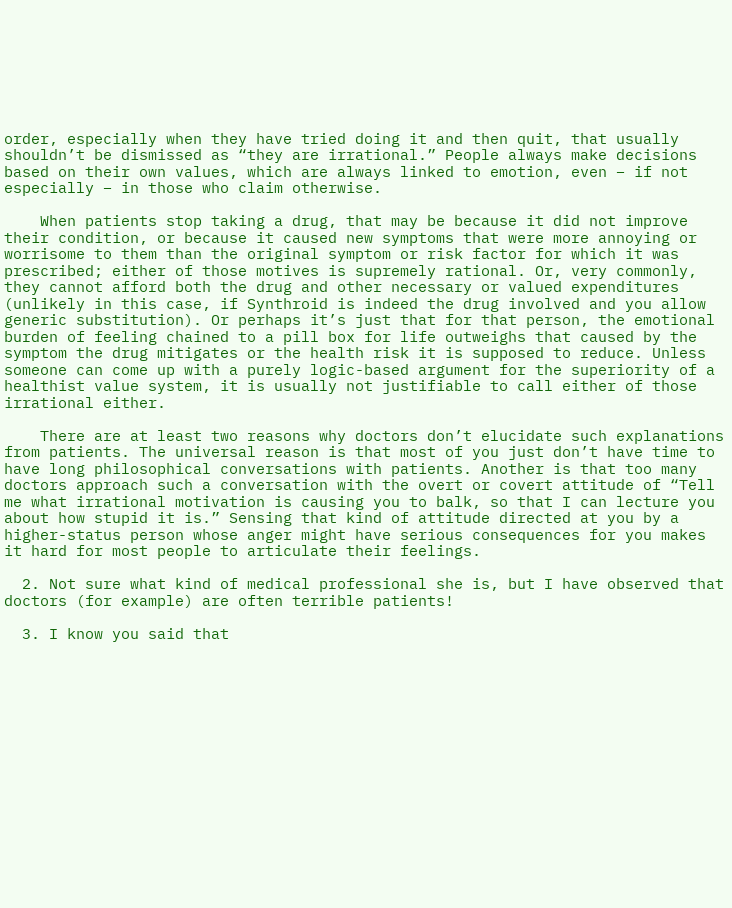order, especially when they have tried doing it and then quit, that usually shouldn’t be dismissed as “they are irrational.” People always make decisions based on their own values, which are always linked to emotion, even – if not especially – in those who claim otherwise.

    When patients stop taking a drug, that may be because it did not improve their condition, or because it caused new symptoms that were more annoying or worrisome to them than the original symptom or risk factor for which it was prescribed; either of those motives is supremely rational. Or, very commonly, they cannot afford both the drug and other necessary or valued expenditures (unlikely in this case, if Synthroid is indeed the drug involved and you allow generic substitution). Or perhaps it’s just that for that person, the emotional burden of feeling chained to a pill box for life outweighs that caused by the symptom the drug mitigates or the health risk it is supposed to reduce. Unless someone can come up with a purely logic-based argument for the superiority of a healthist value system, it is usually not justifiable to call either of those irrational either.

    There are at least two reasons why doctors don’t elucidate such explanations from patients. The universal reason is that most of you just don’t have time to have long philosophical conversations with patients. Another is that too many doctors approach such a conversation with the overt or covert attitude of “Tell me what irrational motivation is causing you to balk, so that I can lecture you about how stupid it is.” Sensing that kind of attitude directed at you by a higher-status person whose anger might have serious consequences for you makes it hard for most people to articulate their feelings.

  2. Not sure what kind of medical professional she is, but I have observed that doctors (for example) are often terrible patients!

  3. I know you said that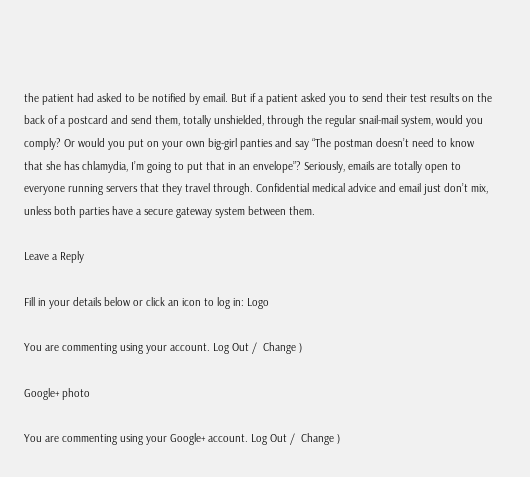the patient had asked to be notified by email. But if a patient asked you to send their test results on the back of a postcard and send them, totally unshielded, through the regular snail-mail system, would you comply? Or would you put on your own big-girl panties and say “The postman doesn’t need to know that she has chlamydia, I’m going to put that in an envelope”? Seriously, emails are totally open to everyone running servers that they travel through. Confidential medical advice and email just don’t mix, unless both parties have a secure gateway system between them.

Leave a Reply

Fill in your details below or click an icon to log in: Logo

You are commenting using your account. Log Out /  Change )

Google+ photo

You are commenting using your Google+ account. Log Out /  Change )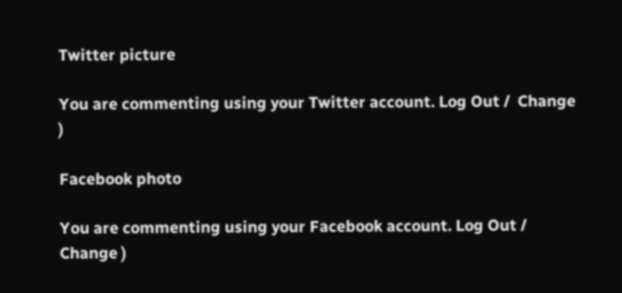Twitter picture

You are commenting using your Twitter account. Log Out /  Change )

Facebook photo

You are commenting using your Facebook account. Log Out /  Change )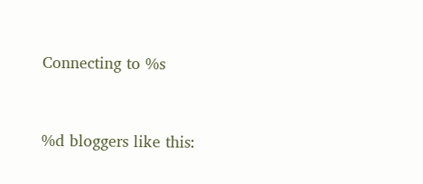Connecting to %s


%d bloggers like this: